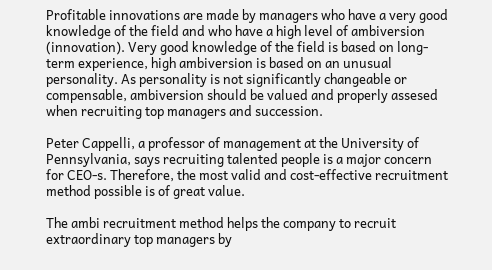Profitable innovations are made by managers who have a very good knowledge of the field and who have a high level of ambiversion (innovation). Very good knowledge of the field is based on long-term experience, high ambiversion is based on an unusual personality. As personality is not significantly changeable or compensable, ambiversion should be valued and properly assesed  when recruiting top managers and succession.

Peter Cappelli, a professor of management at the University of Pennsylvania, says recruiting talented people is a major concern for CEO-s. Therefore, the most valid and cost-effective recruitment method possible is of great value.

The ambi recruitment method helps the company to recruit extraordinary top managers by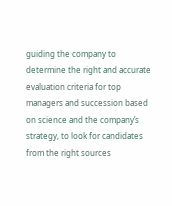guiding the company to determine the right and accurate evaluation criteria for top managers and succession based on science and the company’s strategy, to look for candidates from the right sources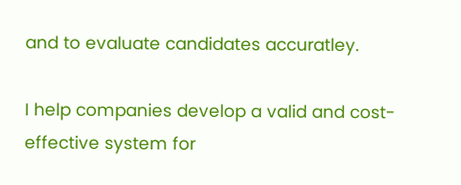and to evaluate candidates accuratley.

I help companies develop a valid and cost-effective system for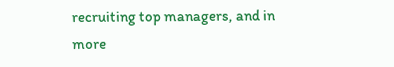recruiting top managers, and in more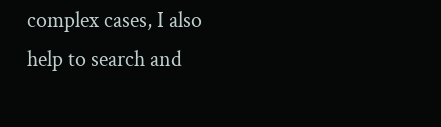complex cases, I also help to search and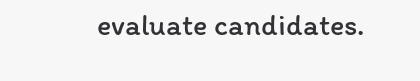evaluate candidates.